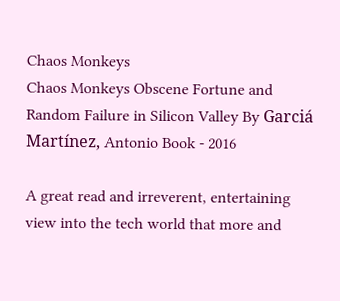Chaos Monkeys
Chaos Monkeys Obscene Fortune and Random Failure in Silicon Valley By Garciá Martínez, Antonio Book - 2016

A great read and irreverent, entertaining view into the tech world that more and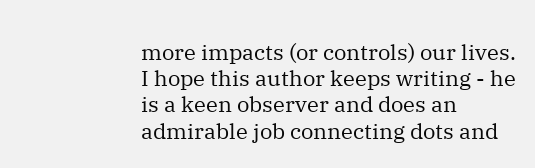more impacts (or controls) our lives. I hope this author keeps writing - he is a keen observer and does an admirable job connecting dots and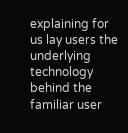explaining for us lay users the underlying technology behind the familiar user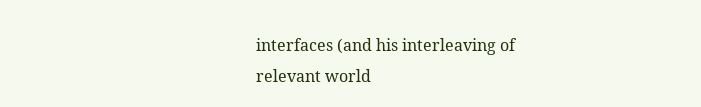interfaces (and his interleaving of relevant world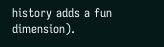history adds a fun dimension).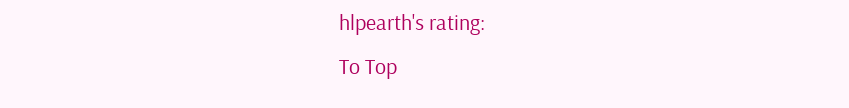hlpearth's rating:
To Top